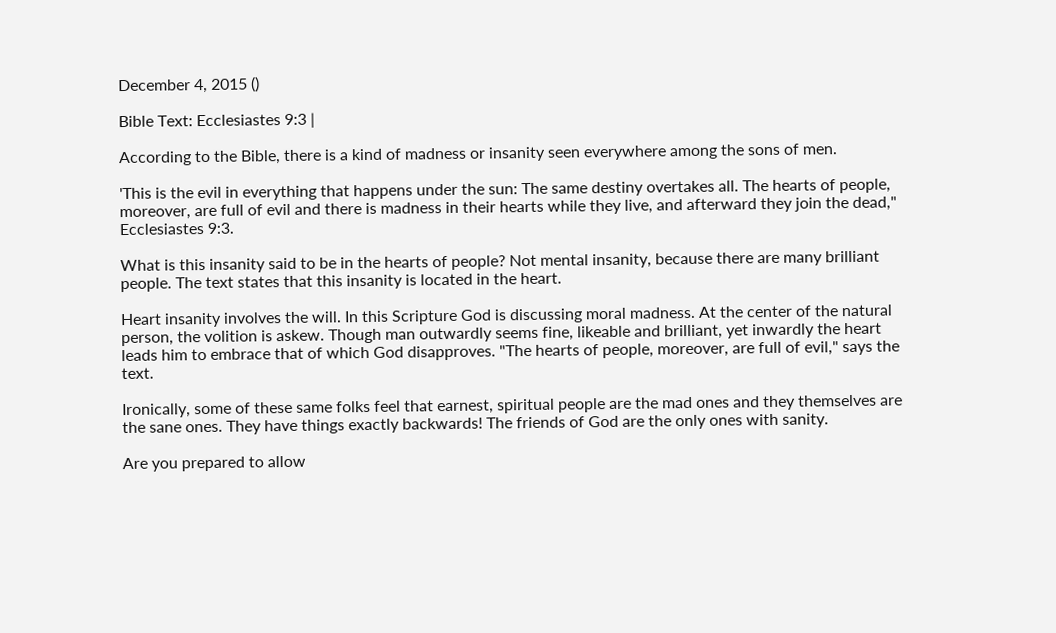December 4, 2015 ()

Bible Text: Ecclesiastes 9:3 |

According to the Bible, there is a kind of madness or insanity seen everywhere among the sons of men.

'This is the evil in everything that happens under the sun: The same destiny overtakes all. The hearts of people, moreover, are full of evil and there is madness in their hearts while they live, and afterward they join the dead," Ecclesiastes 9:3.

What is this insanity said to be in the hearts of people? Not mental insanity, because there are many brilliant people. The text states that this insanity is located in the heart.

Heart insanity involves the will. In this Scripture God is discussing moral madness. At the center of the natural person, the volition is askew. Though man outwardly seems fine, likeable and brilliant, yet inwardly the heart leads him to embrace that of which God disapproves. "The hearts of people, moreover, are full of evil," says the text.

Ironically, some of these same folks feel that earnest, spiritual people are the mad ones and they themselves are the sane ones. They have things exactly backwards! The friends of God are the only ones with sanity.

Are you prepared to allow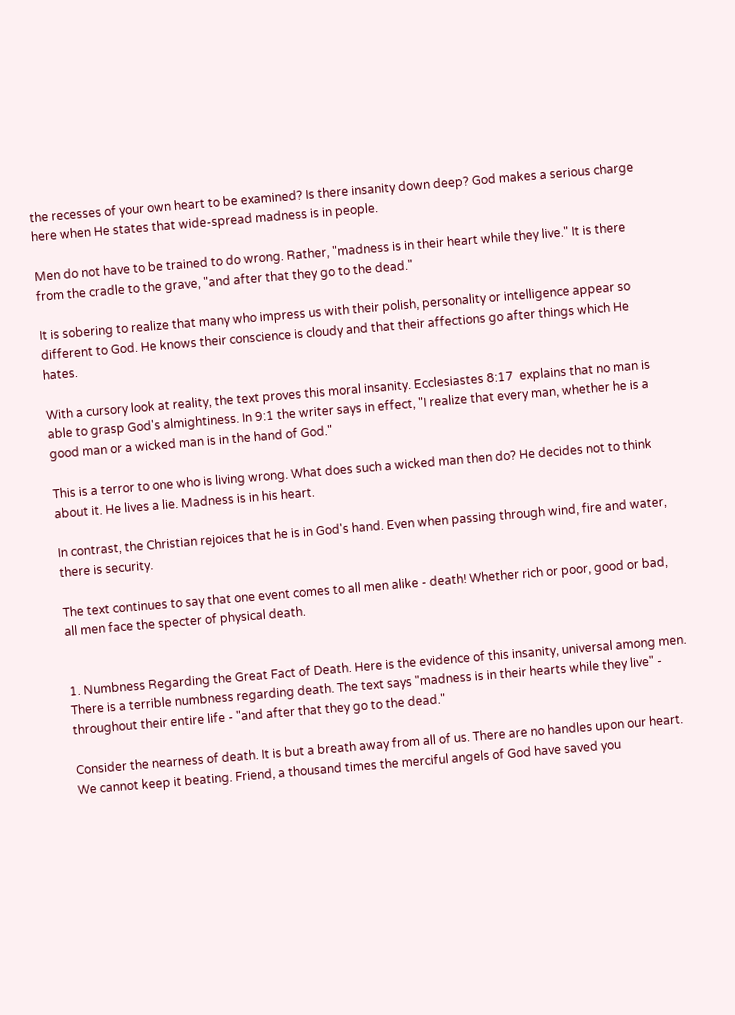the recesses of your own heart to be examined? Is there insanity down deep? God makes a serious charge here when He states that wide-spread madness is in people.

Men do not have to be trained to do wrong. Rather, "madness is in their heart while they live." It is there from the cradle to the grave, "and after that they go to the dead."

It is sobering to realize that many who impress us with their polish, personality or intelligence appear so different to God. He knows their conscience is cloudy and that their affections go after things which He hates.

With a cursory look at reality, the text proves this moral insanity. Ecclesiastes 8:17  explains that no man is able to grasp God's almightiness. In 9:1 the writer says in effect, "I realize that every man, whether he is a good man or a wicked man is in the hand of God."

This is a terror to one who is living wrong. What does such a wicked man then do? He decides not to think about it. He lives a lie. Madness is in his heart.

In contrast, the Christian rejoices that he is in God's hand. Even when passing through wind, fire and water, there is security.

The text continues to say that one event comes to all men alike - death! Whether rich or poor, good or bad, all men face the specter of physical death.


1. Numbness Regarding the Great Fact of Death. Here is the evidence of this insanity, universal among men. There is a terrible numbness regarding death. The text says "madness is in their hearts while they live" - throughout their entire life - "and after that they go to the dead."

Consider the nearness of death. It is but a breath away from all of us. There are no handles upon our heart. We cannot keep it beating. Friend, a thousand times the merciful angels of God have saved you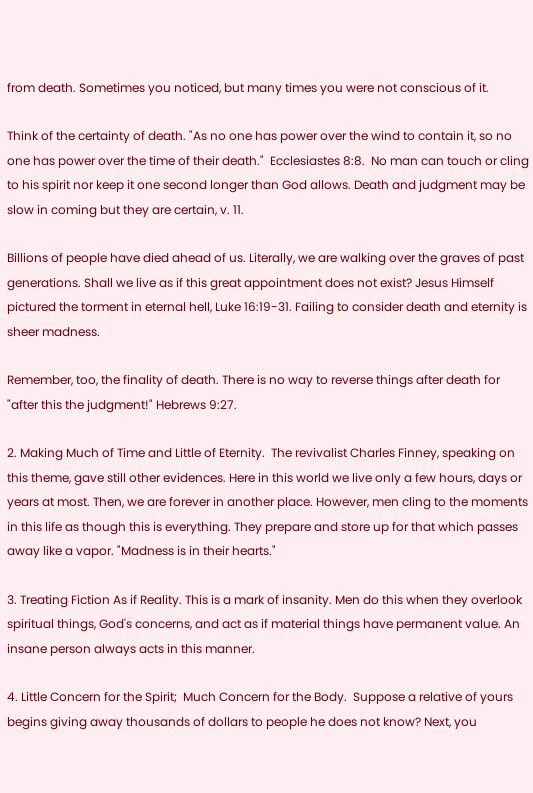from death. Sometimes you noticed, but many times you were not conscious of it.

Think of the certainty of death. "As no one has power over the wind to contain it, so no one has power over the time of their death."  Ecclesiastes 8:8.  No man can touch or cling to his spirit nor keep it one second longer than God allows. Death and judgment may be slow in coming but they are certain, v. 11.

Billions of people have died ahead of us. Literally, we are walking over the graves of past generations. Shall we live as if this great appointment does not exist? Jesus Himself pictured the torment in eternal hell, Luke 16:19-31. Failing to consider death and eternity is sheer madness.

Remember, too, the finality of death. There is no way to reverse things after death for "after this the judgment!" Hebrews 9:27.

2. Making Much of Time and Little of Eternity.  The revivalist Charles Finney, speaking on this theme, gave still other evidences. Here in this world we live only a few hours, days or years at most. Then, we are forever in another place. However, men cling to the moments in this life as though this is everything. They prepare and store up for that which passes away like a vapor. "Madness is in their hearts."

3. Treating Fiction As if Reality. This is a mark of insanity. Men do this when they overlook spiritual things, God's concerns, and act as if material things have permanent value. An insane person always acts in this manner.

4. Little Concern for the Spirit;  Much Concern for the Body.  Suppose a relative of yours begins giving away thousands of dollars to people he does not know? Next, you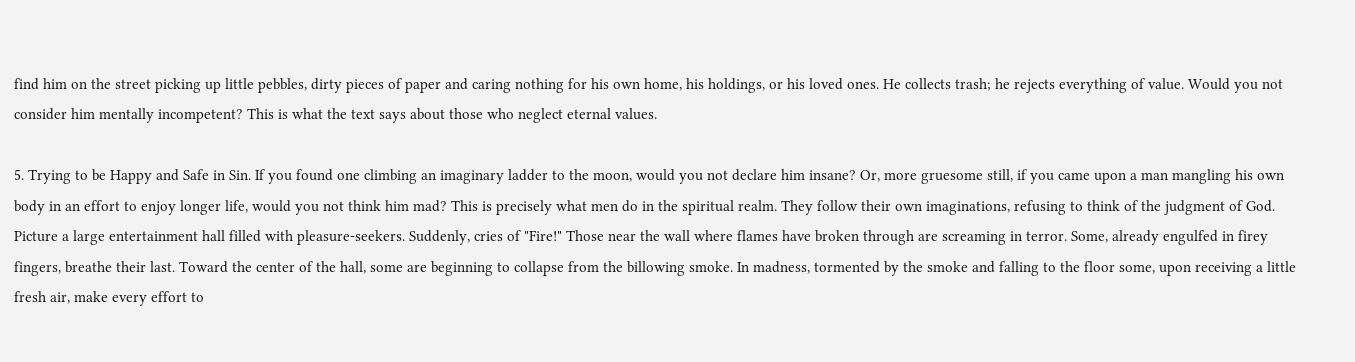find him on the street picking up little pebbles, dirty pieces of paper and caring nothing for his own home, his holdings, or his loved ones. He collects trash; he rejects everything of value. Would you not consider him mentally incompetent? This is what the text says about those who neglect eternal values.

5. Trying to be Happy and Safe in Sin. If you found one climbing an imaginary ladder to the moon, would you not declare him insane? Or, more gruesome still, if you came upon a man mangling his own body in an effort to enjoy longer life, would you not think him mad? This is precisely what men do in the spiritual realm. They follow their own imaginations, refusing to think of the judgment of God. Picture a large entertainment hall filled with pleasure-seekers. Suddenly, cries of "Fire!" Those near the wall where flames have broken through are screaming in terror. Some, already engulfed in firey fingers, breathe their last. Toward the center of the hall, some are beginning to collapse from the billowing smoke. In madness, tormented by the smoke and falling to the floor some, upon receiving a little fresh air, make every effort to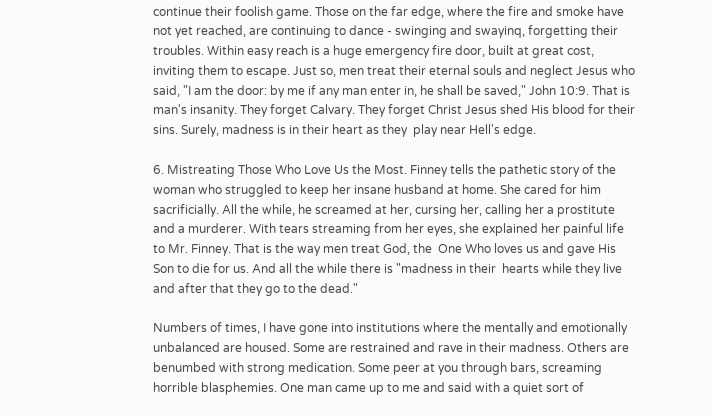continue their foolish game. Those on the far edge, where the fire and smoke have not yet reached, are continuing to dance - swinging and swayinq, forgetting their troubles. Within easy reach is a huge emergency fire door, built at great cost, inviting them to escape. Just so, men treat their eternal souls and neglect Jesus who said, "I am the door: by me if any man enter in, he shall be saved," John 10:9. That is man's insanity. They forget Calvary. They forget Christ Jesus shed His blood for their sins. Surely, madness is in their heart as they  play near Hell's edge.

6. Mistreating Those Who Love Us the Most. Finney tells the pathetic story of the woman who struggled to keep her insane husband at home. She cared for him sacrificially. All the while, he screamed at her, cursing her, calling her a prostitute and a murderer. With tears streaming from her eyes, she explained her painful life to Mr. Finney. That is the way men treat God, the  One Who loves us and gave His Son to die for us. And all the while there is "madness in their  hearts while they live and after that they go to the dead."

Numbers of times, I have gone into institutions where the mentally and emotionally unbalanced are housed. Some are restrained and rave in their madness. Others are benumbed with strong medication. Some peer at you through bars, screaming horrible blasphemies. One man came up to me and said with a quiet sort of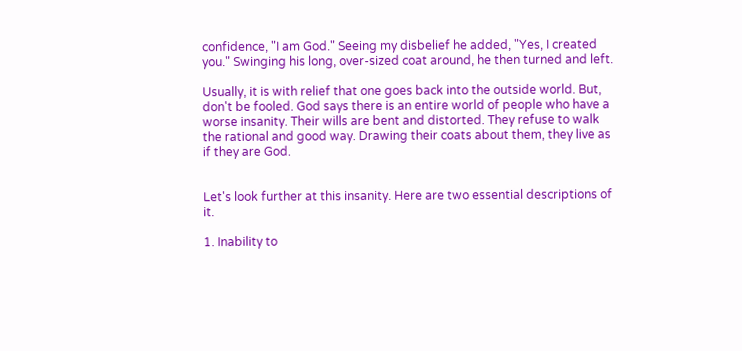confidence, "I am God." Seeing my disbelief he added, "Yes, I created you." Swinging his long, over-sized coat around, he then turned and left.

Usually, it is with relief that one goes back into the outside world. But, don't be fooled. God says there is an entire world of people who have a worse insanity. Their wills are bent and distorted. They refuse to walk the rational and good way. Drawing their coats about them, they live as if they are God.


Let's look further at this insanity. Here are two essential descriptions of it.

1. Inability to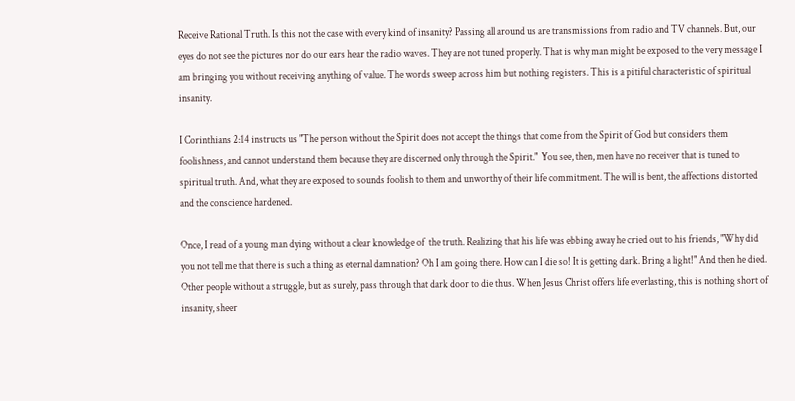Receive Rational Truth. Is this not the case with every kind of insanity? Passing all around us are transmissions from radio and TV channels. But, our eyes do not see the pictures nor do our ears hear the radio waves. They are not tuned properly. That is why man might be exposed to the very message I am bringing you without receiving anything of value. The words sweep across him but nothing registers. This is a pitiful characteristic of spiritual insanity.

I Corinthians 2:14 instructs us "The person without the Spirit does not accept the things that come from the Spirit of God but considers them foolishness, and cannot understand them because they are discerned only through the Spirit."  You see, then, men have no receiver that is tuned to spiritual truth. And, what they are exposed to sounds foolish to them and unworthy of their life commitment. The will is bent, the affections distorted and the conscience hardened.

Once, I read of a young man dying without a clear knowledge of  the truth. Realizing that his life was ebbing away he cried out to his friends, "Why did you not tell me that there is such a thing as eternal damnation? Oh I am going there. How can I die so! It is getting dark. Bring a light!" And then he died. Other people without a struggle, but as surely, pass through that dark door to die thus. When Jesus Christ offers life everlasting, this is nothing short of insanity, sheer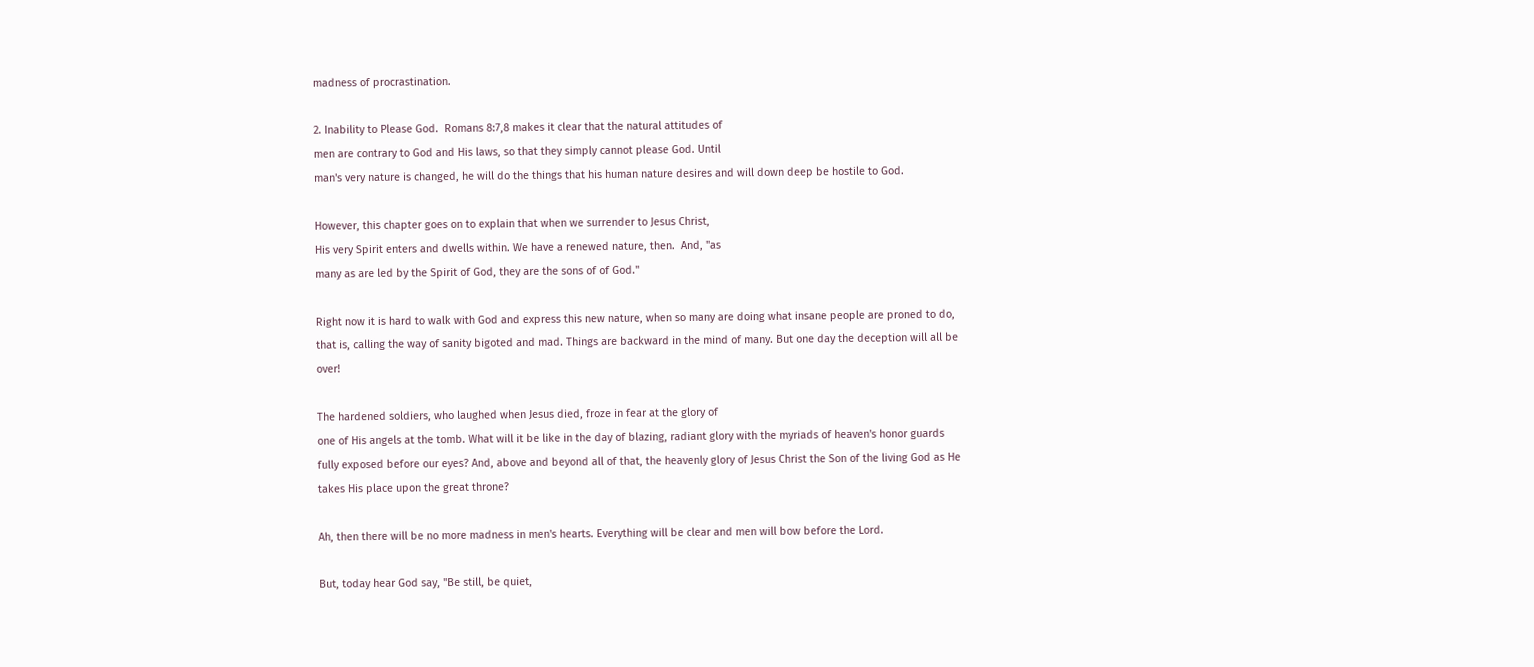madness of procrastination.

2. Inability to Please God.  Romans 8:7,8 makes it clear that the natural attitudes of
men are contrary to God and His laws, so that they simply cannot please God. Until
man's very nature is changed, he will do the things that his human nature desires and will down deep be hostile to God.

However, this chapter goes on to explain that when we surrender to Jesus Christ,
His very Spirit enters and dwells within. We have a renewed nature, then.  And, "as
many as are led by the Spirit of God, they are the sons of of God."

Right now it is hard to walk with God and express this new nature, when so many are doing what insane people are proned to do, that is, calling the way of sanity bigoted and mad. Things are backward in the mind of many. But one day the deception will all be over!

The hardened soldiers, who laughed when Jesus died, froze in fear at the glory of
one of His angels at the tomb. What will it be like in the day of blazing, radiant glory with the myriads of heaven's honor guards fully exposed before our eyes? And, above and beyond all of that, the heavenly glory of Jesus Christ the Son of the living God as He takes His place upon the great throne?

Ah, then there will be no more madness in men's hearts. Everything will be clear and men will bow before the Lord.

But, today hear God say, "Be still, be quiet,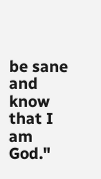be sane and know that I am God."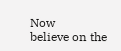Now
believe on the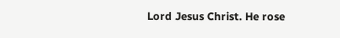Lord Jesus Christ. He rose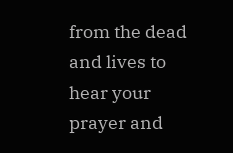from the dead and lives to hear your prayer and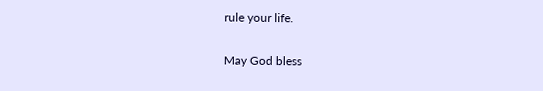rule your life.

May God bless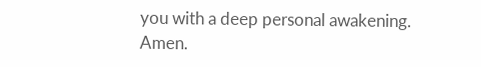you with a deep personal awakening. Amen.